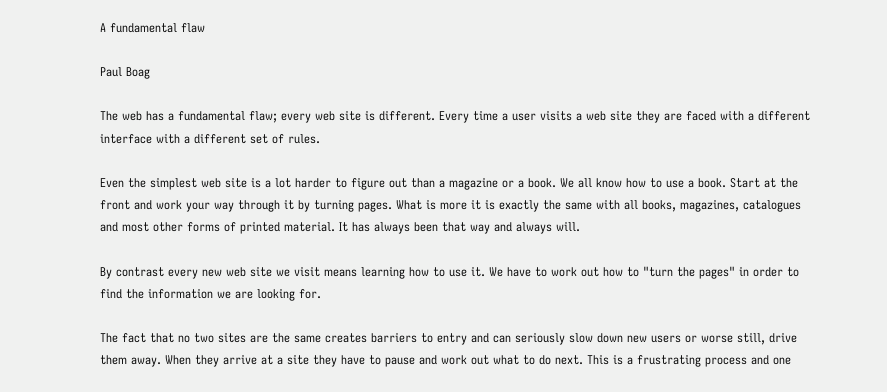A fundamental flaw

Paul Boag

The web has a fundamental flaw; every web site is different. Every time a user visits a web site they are faced with a different interface with a different set of rules.

Even the simplest web site is a lot harder to figure out than a magazine or a book. We all know how to use a book. Start at the front and work your way through it by turning pages. What is more it is exactly the same with all books, magazines, catalogues and most other forms of printed material. It has always been that way and always will.

By contrast every new web site we visit means learning how to use it. We have to work out how to "turn the pages" in order to find the information we are looking for.

The fact that no two sites are the same creates barriers to entry and can seriously slow down new users or worse still, drive them away. When they arrive at a site they have to pause and work out what to do next. This is a frustrating process and one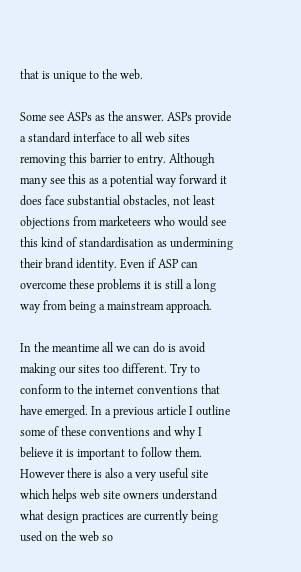that is unique to the web.

Some see ASPs as the answer. ASPs provide a standard interface to all web sites removing this barrier to entry. Although many see this as a potential way forward it does face substantial obstacles, not least objections from marketeers who would see this kind of standardisation as undermining their brand identity. Even if ASP can overcome these problems it is still a long way from being a mainstream approach.

In the meantime all we can do is avoid making our sites too different. Try to conform to the internet conventions that have emerged. In a previous article I outline some of these conventions and why I believe it is important to follow them. However there is also a very useful site which helps web site owners understand what design practices are currently being used on the web so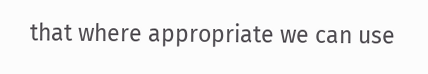that where appropriate we can use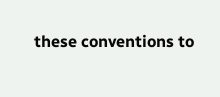these conventions to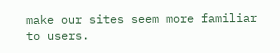make our sites seem more familiar to users.